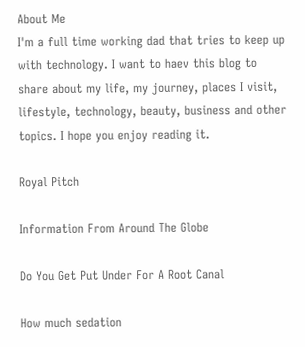About Me
I'm a full time working dad that tries to keep up with technology. I want to haev this blog to share about my life, my journey, places I visit, lifestyle, technology, beauty, business and other topics. I hope you enjoy reading it.

Royal Pitch

Information From Around The Globe

Do You Get Put Under For A Root Canal

How much sedation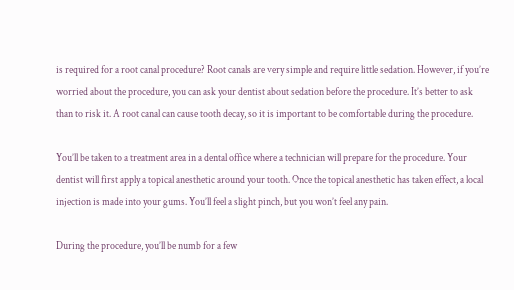is required for a root canal procedure? Root canals are very simple and require little sedation. However, if you’re worried about the procedure, you can ask your dentist about sedation before the procedure. It’s better to ask than to risk it. A root canal can cause tooth decay, so it is important to be comfortable during the procedure.

You’ll be taken to a treatment area in a dental office where a technician will prepare for the procedure. Your dentist will first apply a topical anesthetic around your tooth. Once the topical anesthetic has taken effect, a local injection is made into your gums. You’ll feel a slight pinch, but you won’t feel any pain.

During the procedure, you’ll be numb for a few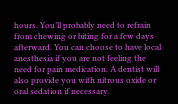hours. You’ll probably need to refrain from chewing or biting for a few days afterward. You can choose to have local anesthesia if you are not feeling the need for pain medication. A dentist will also provide you with nitrous oxide or oral sedation if necessary.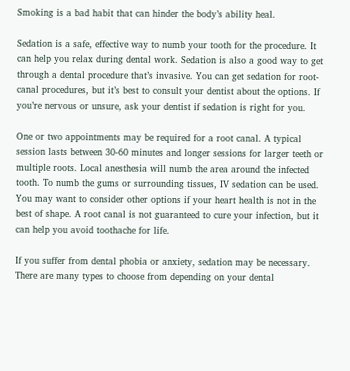Smoking is a bad habit that can hinder the body’s ability heal.

Sedation is a safe, effective way to numb your tooth for the procedure. It can help you relax during dental work. Sedation is also a good way to get through a dental procedure that’s invasive. You can get sedation for root-canal procedures, but it’s best to consult your dentist about the options. If you’re nervous or unsure, ask your dentist if sedation is right for you.

One or two appointments may be required for a root canal. A typical session lasts between 30-60 minutes and longer sessions for larger teeth or multiple roots. Local anesthesia will numb the area around the infected tooth. To numb the gums or surrounding tissues, IV sedation can be used. You may want to consider other options if your heart health is not in the best of shape. A root canal is not guaranteed to cure your infection, but it can help you avoid toothache for life.

If you suffer from dental phobia or anxiety, sedation may be necessary. There are many types to choose from depending on your dental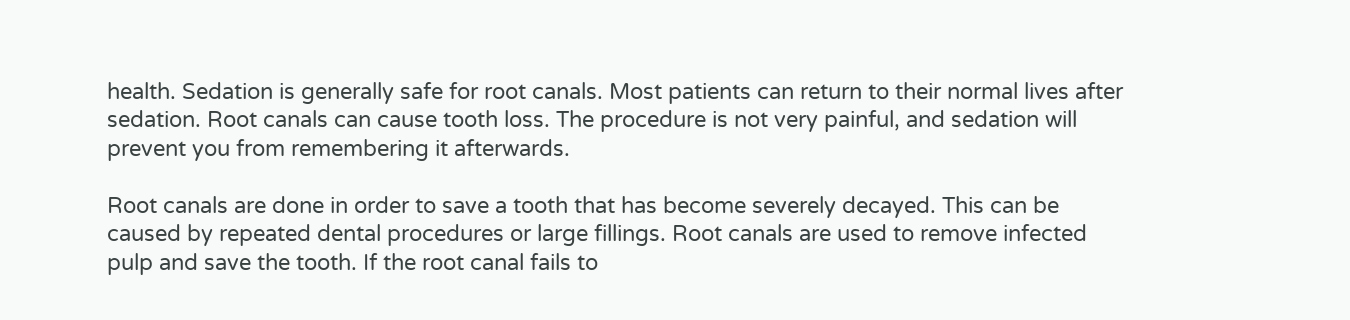health. Sedation is generally safe for root canals. Most patients can return to their normal lives after sedation. Root canals can cause tooth loss. The procedure is not very painful, and sedation will prevent you from remembering it afterwards.

Root canals are done in order to save a tooth that has become severely decayed. This can be caused by repeated dental procedures or large fillings. Root canals are used to remove infected pulp and save the tooth. If the root canal fails to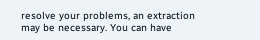resolve your problems, an extraction may be necessary. You can have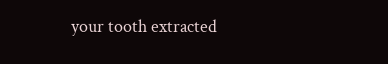your tooth extracted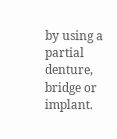by using a partial denture, bridge or implant.